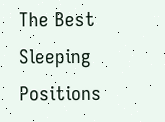The Best Sleeping Positions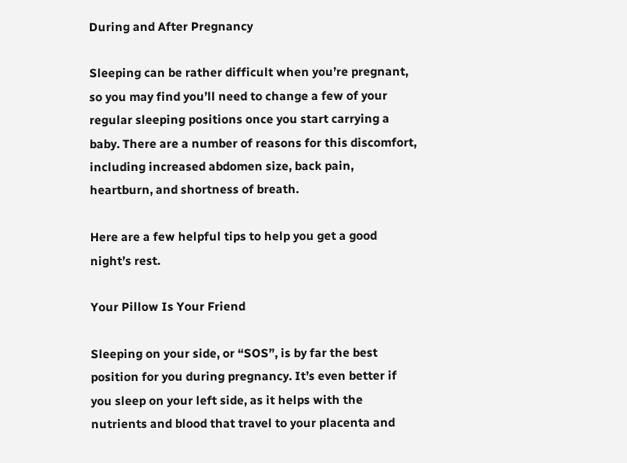During and After Pregnancy

Sleeping can be rather difficult when you’re pregnant, so you may find you’ll need to change a few of your regular sleeping positions once you start carrying a baby. There are a number of reasons for this discomfort, including increased abdomen size, back pain, heartburn, and shortness of breath.

Here are a few helpful tips to help you get a good night’s rest.

Your Pillow Is Your Friend

Sleeping on your side, or “SOS”, is by far the best position for you during pregnancy. It’s even better if you sleep on your left side, as it helps with the nutrients and blood that travel to your placenta and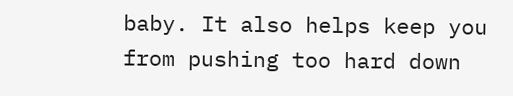baby. It also helps keep you from pushing too hard down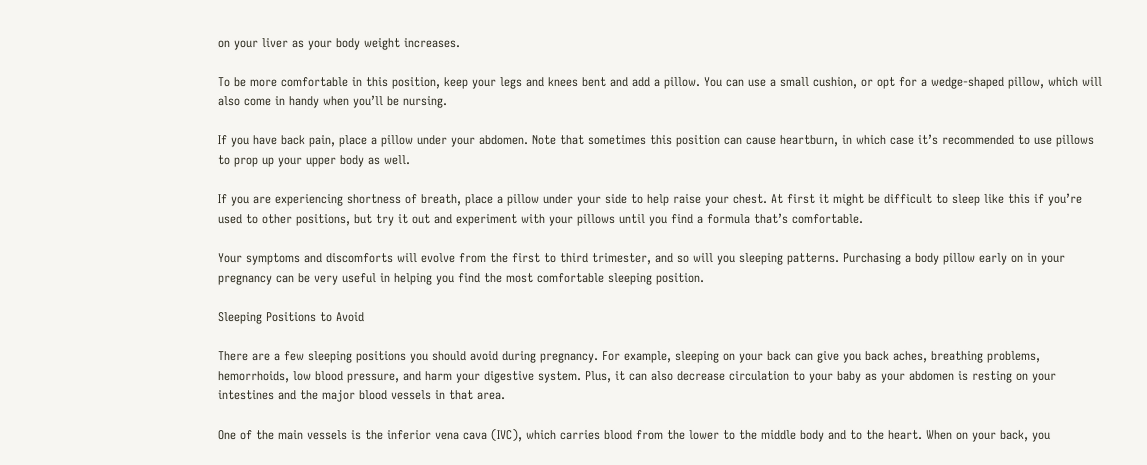on your liver as your body weight increases.

To be more comfortable in this position, keep your legs and knees bent and add a pillow. You can use a small cushion, or opt for a wedge-shaped pillow, which will also come in handy when you’ll be nursing.

If you have back pain, place a pillow under your abdomen. Note that sometimes this position can cause heartburn, in which case it’s recommended to use pillows to prop up your upper body as well.

If you are experiencing shortness of breath, place a pillow under your side to help raise your chest. At first it might be difficult to sleep like this if you’re used to other positions, but try it out and experiment with your pillows until you find a formula that’s comfortable.

Your symptoms and discomforts will evolve from the first to third trimester, and so will you sleeping patterns. Purchasing a body pillow early on in your pregnancy can be very useful in helping you find the most comfortable sleeping position.

Sleeping Positions to Avoid

There are a few sleeping positions you should avoid during pregnancy. For example, sleeping on your back can give you back aches, breathing problems, hemorrhoids, low blood pressure, and harm your digestive system. Plus, it can also decrease circulation to your baby as your abdomen is resting on your intestines and the major blood vessels in that area.

One of the main vessels is the inferior vena cava (IVC), which carries blood from the lower to the middle body and to the heart. When on your back, you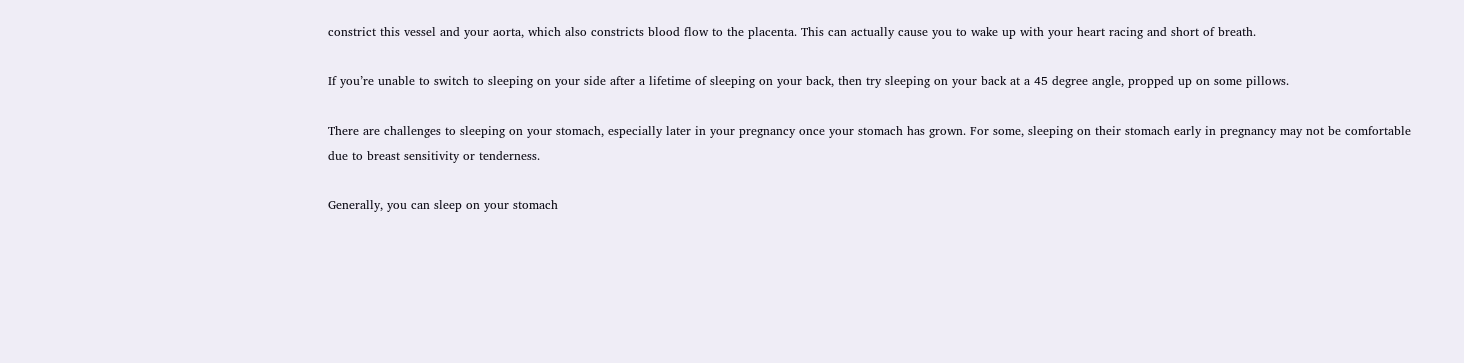constrict this vessel and your aorta, which also constricts blood flow to the placenta. This can actually cause you to wake up with your heart racing and short of breath.

If you’re unable to switch to sleeping on your side after a lifetime of sleeping on your back, then try sleeping on your back at a 45 degree angle, propped up on some pillows.

There are challenges to sleeping on your stomach, especially later in your pregnancy once your stomach has grown. For some, sleeping on their stomach early in pregnancy may not be comfortable due to breast sensitivity or tenderness.

Generally, you can sleep on your stomach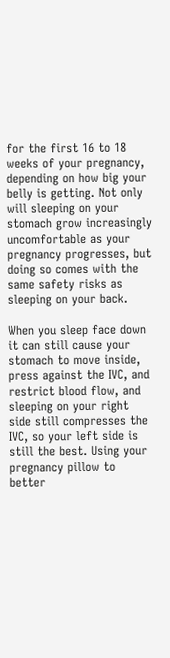for the first 16 to 18 weeks of your pregnancy, depending on how big your belly is getting. Not only will sleeping on your stomach grow increasingly uncomfortable as your pregnancy progresses, but doing so comes with the same safety risks as sleeping on your back.

When you sleep face down it can still cause your stomach to move inside, press against the IVC, and restrict blood flow, and sleeping on your right side still compresses the IVC, so your left side is still the best. Using your pregnancy pillow to better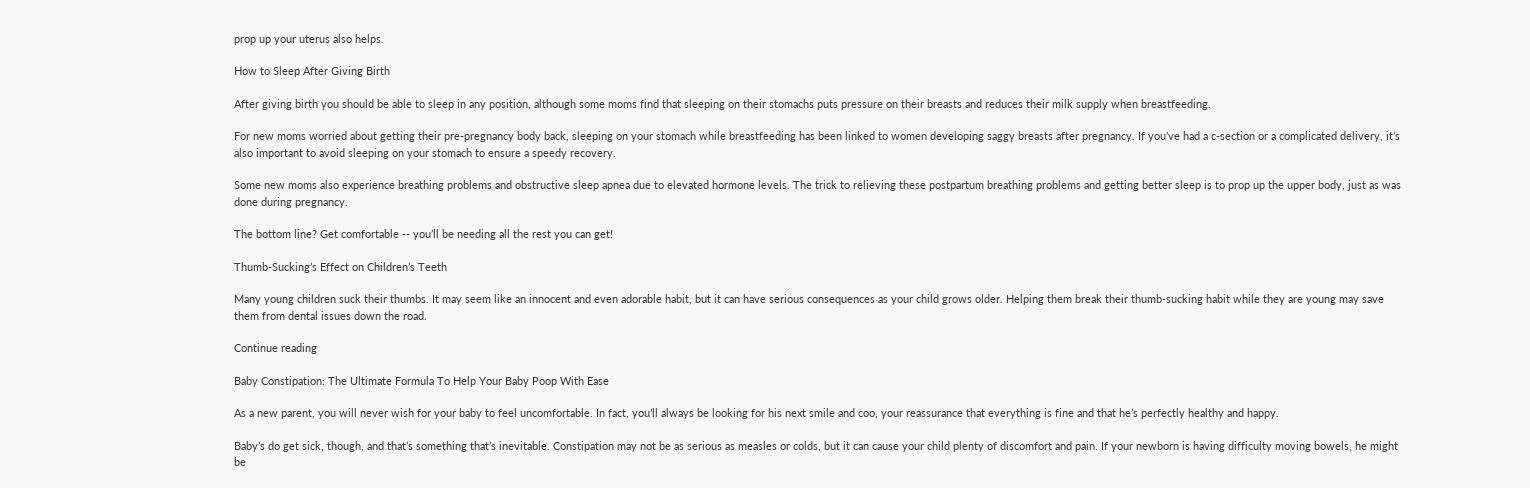prop up your uterus also helps.

How to Sleep After Giving Birth

After giving birth you should be able to sleep in any position, although some moms find that sleeping on their stomachs puts pressure on their breasts and reduces their milk supply when breastfeeding.

For new moms worried about getting their pre-pregnancy body back, sleeping on your stomach while breastfeeding has been linked to women developing saggy breasts after pregnancy. If you’ve had a c-section or a complicated delivery, it’s also important to avoid sleeping on your stomach to ensure a speedy recovery.

Some new moms also experience breathing problems and obstructive sleep apnea due to elevated hormone levels. The trick to relieving these postpartum breathing problems and getting better sleep is to prop up the upper body, just as was done during pregnancy.

The bottom line? Get comfortable -- you’ll be needing all the rest you can get!

Thumb-Sucking’s Effect on Children’s Teeth

Many young children suck their thumbs. It may seem like an innocent and even adorable habit, but it can have serious consequences as your child grows older. Helping them break their thumb-sucking habit while they are young may save them from dental issues down the road.

Continue reading

Baby Constipation: The Ultimate Formula To Help Your Baby Poop With Ease

As a new parent, you will never wish for your baby to feel uncomfortable. In fact, you’ll always be looking for his next smile and coo, your reassurance that everything is fine and that he’s perfectly healthy and happy.

Baby’s do get sick, though, and that’s something that’s inevitable. Constipation may not be as serious as measles or colds, but it can cause your child plenty of discomfort and pain. If your newborn is having difficulty moving bowels, he might be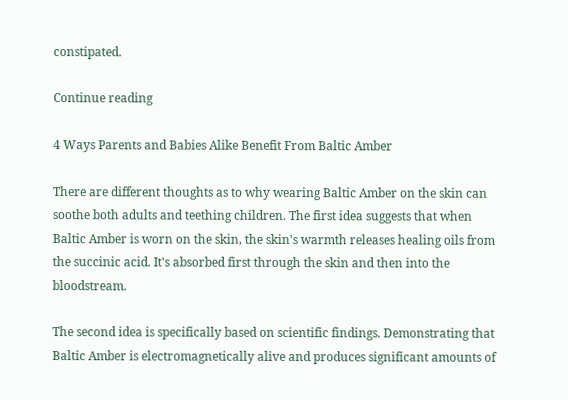constipated.

Continue reading

4 Ways Parents and Babies Alike Benefit From Baltic Amber

There are different thoughts as to why wearing Baltic Amber on the skin can soothe both adults and teething children. The first idea suggests that when Baltic Amber is worn on the skin, the skin's warmth releases healing oils from the succinic acid. It's absorbed first through the skin and then into the bloodstream.

The second idea is specifically based on scientific findings. Demonstrating that Baltic Amber is electromagnetically alive and produces significant amounts of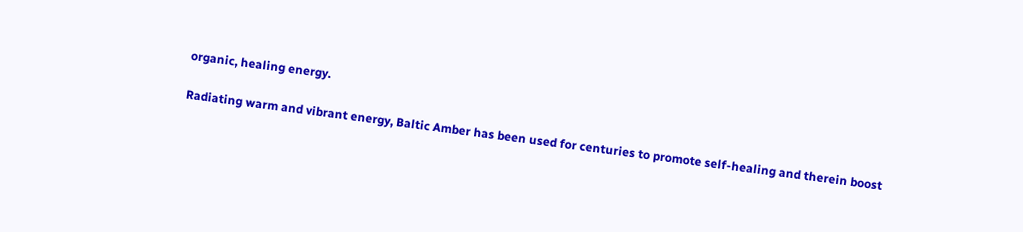organic, healing energy.

Radiating warm and vibrant energy, Baltic Amber has been used for centuries to promote self-healing and therein boost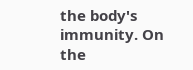the body's immunity. On the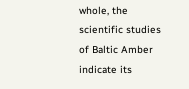whole, the scientific studies of Baltic Amber indicate its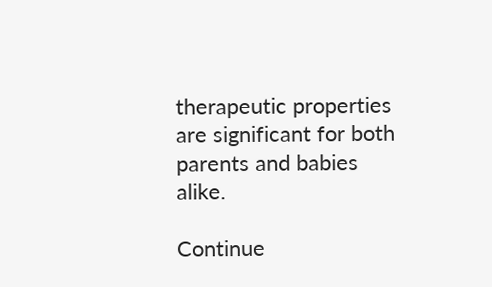therapeutic properties are significant for both parents and babies alike.

Continue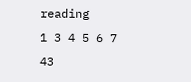reading
1 3 4 5 6 7 43